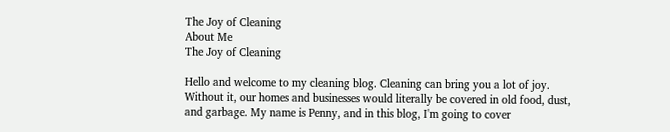The Joy of Cleaning
About Me
The Joy of Cleaning

Hello and welcome to my cleaning blog. Cleaning can bring you a lot of joy. Without it, our homes and businesses would literally be covered in old food, dust, and garbage. My name is Penny, and in this blog, I'm going to cover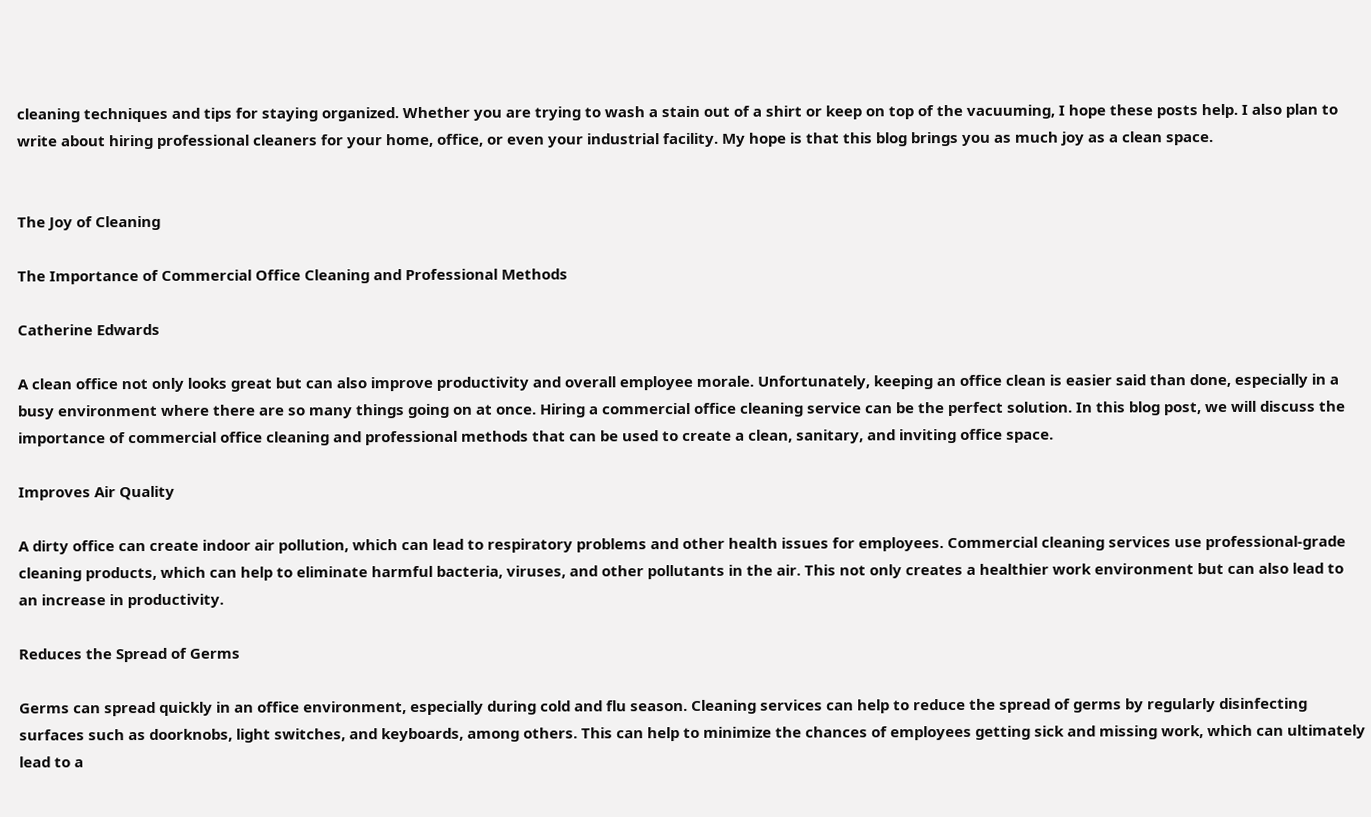cleaning techniques and tips for staying organized. Whether you are trying to wash a stain out of a shirt or keep on top of the vacuuming, I hope these posts help. I also plan to write about hiring professional cleaners for your home, office, or even your industrial facility. My hope is that this blog brings you as much joy as a clean space.


The Joy of Cleaning

The Importance of Commercial Office Cleaning and Professional Methods

Catherine Edwards

A clean office not only looks great but can also improve productivity and overall employee morale. Unfortunately, keeping an office clean is easier said than done, especially in a busy environment where there are so many things going on at once. Hiring a commercial office cleaning service can be the perfect solution. In this blog post, we will discuss the importance of commercial office cleaning and professional methods that can be used to create a clean, sanitary, and inviting office space.

Improves Air Quality

A dirty office can create indoor air pollution, which can lead to respiratory problems and other health issues for employees. Commercial cleaning services use professional-grade cleaning products, which can help to eliminate harmful bacteria, viruses, and other pollutants in the air. This not only creates a healthier work environment but can also lead to an increase in productivity.

Reduces the Spread of Germs

Germs can spread quickly in an office environment, especially during cold and flu season. Cleaning services can help to reduce the spread of germs by regularly disinfecting surfaces such as doorknobs, light switches, and keyboards, among others. This can help to minimize the chances of employees getting sick and missing work, which can ultimately lead to a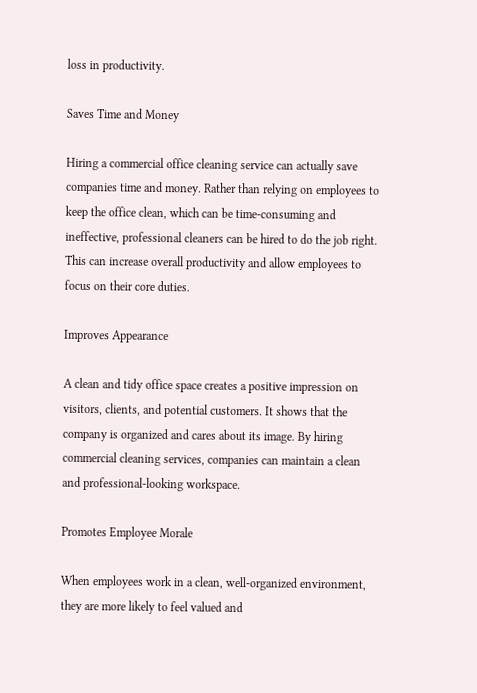loss in productivity.

Saves Time and Money

Hiring a commercial office cleaning service can actually save companies time and money. Rather than relying on employees to keep the office clean, which can be time-consuming and ineffective, professional cleaners can be hired to do the job right. This can increase overall productivity and allow employees to focus on their core duties.

Improves Appearance

A clean and tidy office space creates a positive impression on visitors, clients, and potential customers. It shows that the company is organized and cares about its image. By hiring commercial cleaning services, companies can maintain a clean and professional-looking workspace.

Promotes Employee Morale

When employees work in a clean, well-organized environment, they are more likely to feel valued and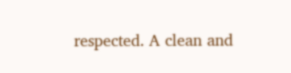respected. A clean and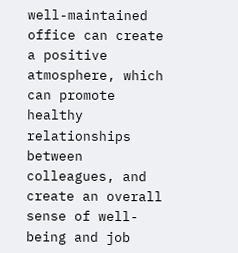well-maintained office can create a positive atmosphere, which can promote healthy relationships between colleagues, and create an overall sense of well-being and job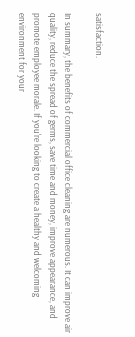satisfaction.

In summary, the benefits of commercial office cleaning are numerous. It can improve air quality, reduce the spread of germs, save time and money, improve appearance, and promote employee morale. If you're looking to create a healthy and welcoming environment for your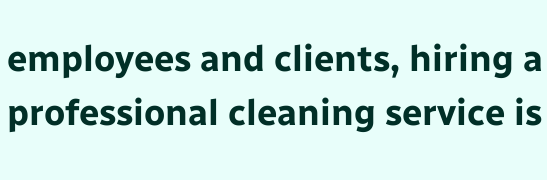employees and clients, hiring a professional cleaning service is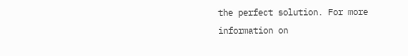the perfect solution. For more information on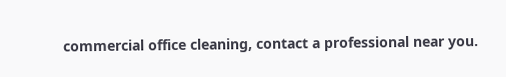commercial office cleaning, contact a professional near you.